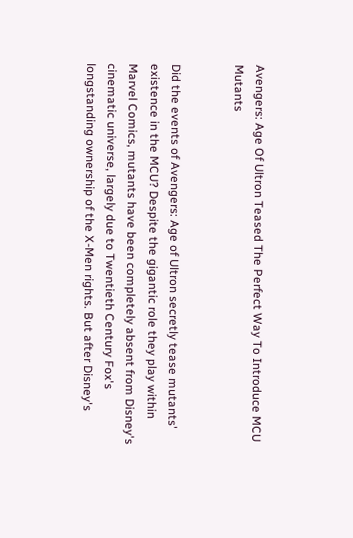Avengers: Age Of Ultron Teased The Perfect Way To Introduce MCU Mutants


Did the events of Avengers: Age of Ultron secretly tease mutants' existence in the MCU? Despite the gigantic role they play within Marvel Comics, mutants have been completely absent from Disney's cinematic universe, largely due to Twentieth Century Fox's longstanding ownership of the X-Men rights. But after Disney's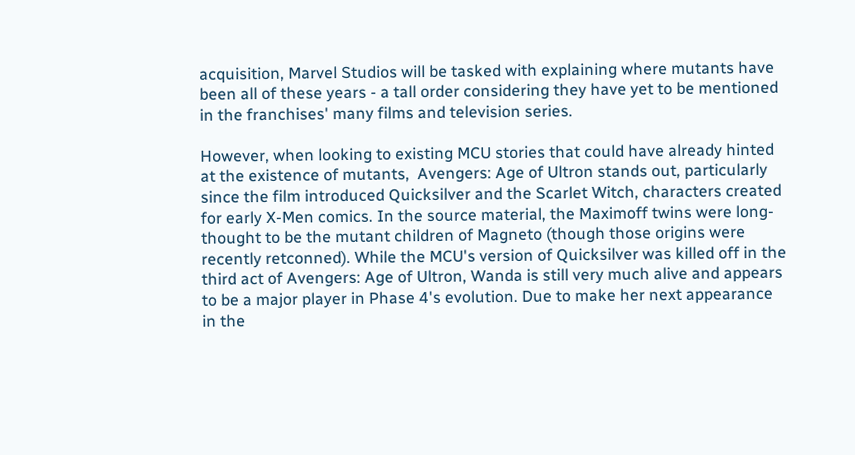acquisition, Marvel Studios will be tasked with explaining where mutants have been all of these years - a tall order considering they have yet to be mentioned in the franchises' many films and television series.

However, when looking to existing MCU stories that could have already hinted at the existence of mutants,  Avengers: Age of Ultron stands out, particularly since the film introduced Quicksilver and the Scarlet Witch, characters created for early X-Men comics. In the source material, the Maximoff twins were long-thought to be the mutant children of Magneto (though those origins were recently retconned). While the MCU's version of Quicksilver was killed off in the third act of Avengers: Age of Ultron, Wanda is still very much alive and appears to be a major player in Phase 4's evolution. Due to make her next appearance in the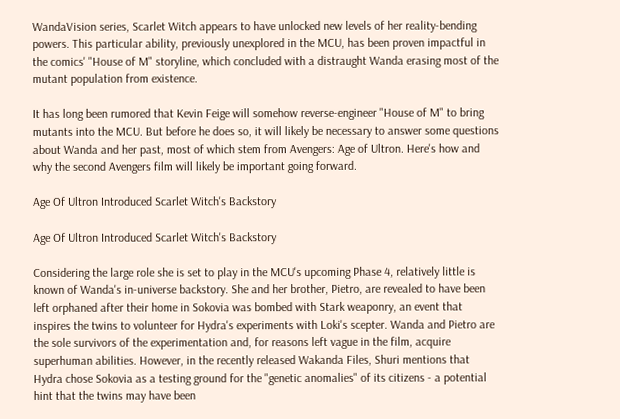WandaVision series, Scarlet Witch appears to have unlocked new levels of her reality-bending powers. This particular ability, previously unexplored in the MCU, has been proven impactful in the comics' "House of M" storyline, which concluded with a distraught Wanda erasing most of the mutant population from existence.

It has long been rumored that Kevin Feige will somehow reverse-engineer "House of M" to bring mutants into the MCU. But before he does so, it will likely be necessary to answer some questions about Wanda and her past, most of which stem from Avengers: Age of Ultron. Here's how and why the second Avengers film will likely be important going forward.

Age Of Ultron Introduced Scarlet Witch's Backstory

Age Of Ultron Introduced Scarlet Witch's Backstory

Considering the large role she is set to play in the MCU's upcoming Phase 4, relatively little is known of Wanda's in-universe backstory. She and her brother, Pietro, are revealed to have been left orphaned after their home in Sokovia was bombed with Stark weaponry, an event that inspires the twins to volunteer for Hydra's experiments with Loki's scepter. Wanda and Pietro are the sole survivors of the experimentation and, for reasons left vague in the film, acquire superhuman abilities. However, in the recently released Wakanda Files, Shuri mentions that Hydra chose Sokovia as a testing ground for the "genetic anomalies" of its citizens - a potential hint that the twins may have been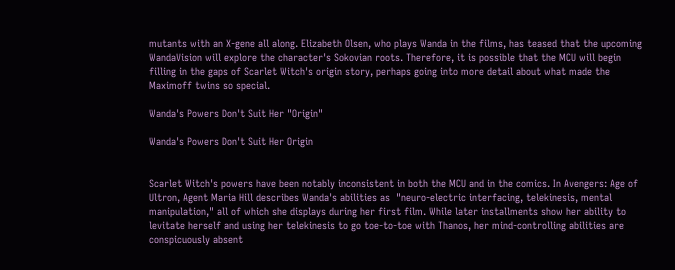mutants with an X-gene all along. Elizabeth Olsen, who plays Wanda in the films, has teased that the upcoming WandaVision will explore the character's Sokovian roots. Therefore, it is possible that the MCU will begin filling in the gaps of Scarlet Witch's origin story, perhaps going into more detail about what made the Maximoff twins so special.

Wanda's Powers Don't Suit Her "Origin"

Wanda's Powers Don't Suit Her Origin


Scarlet Witch's powers have been notably inconsistent in both the MCU and in the comics. In Avengers: Age of Ultron, Agent Maria Hill describes Wanda's abilities as  "neuro-electric interfacing, telekinesis, mental manipulation," all of which she displays during her first film. While later installments show her ability to levitate herself and using her telekinesis to go toe-to-toe with Thanos, her mind-controlling abilities are conspicuously absent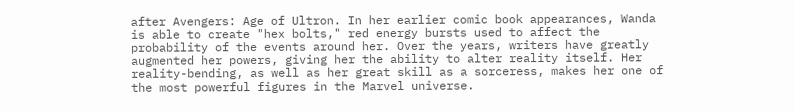after Avengers: Age of Ultron. In her earlier comic book appearances, Wanda is able to create "hex bolts," red energy bursts used to affect the probability of the events around her. Over the years, writers have greatly augmented her powers, giving her the ability to alter reality itself. Her reality-bending, as well as her great skill as a sorceress, makes her one of the most powerful figures in the Marvel universe.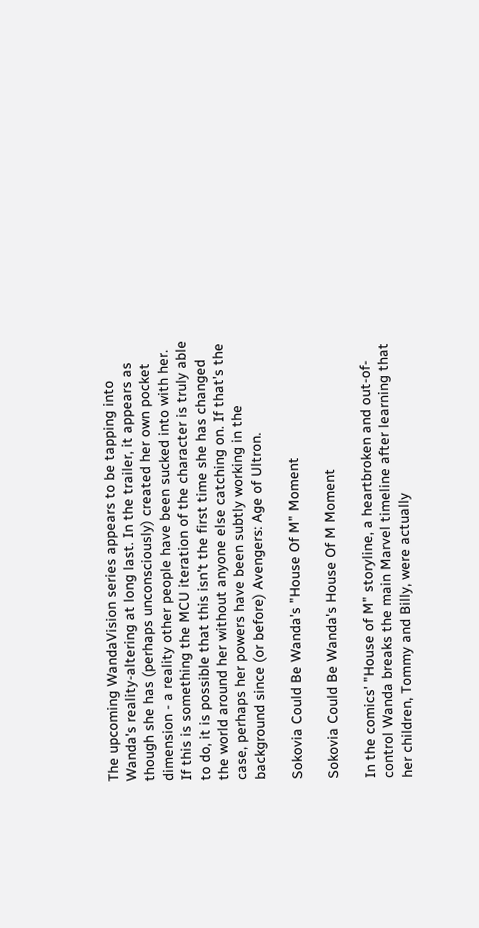The upcoming WandaVision series appears to be tapping into Wanda's reality-altering at long last. In the trailer, it appears as though she has (perhaps unconsciously) created her own pocket dimension - a reality other people have been sucked into with her. If this is something the MCU iteration of the character is truly able to do, it is possible that this isn't the first time she has changed the world around her without anyone else catching on. If that's the case, perhaps her powers have been subtly working in the background since (or before) Avengers: Age of Ultron.

Sokovia Could Be Wanda's "House Of M" Moment

Sokovia Could Be Wanda's House Of M Moment

In the comics' "House of M" storyline, a heartbroken and out-of-control Wanda breaks the main Marvel timeline after learning that her children, Tommy and Billy, were actually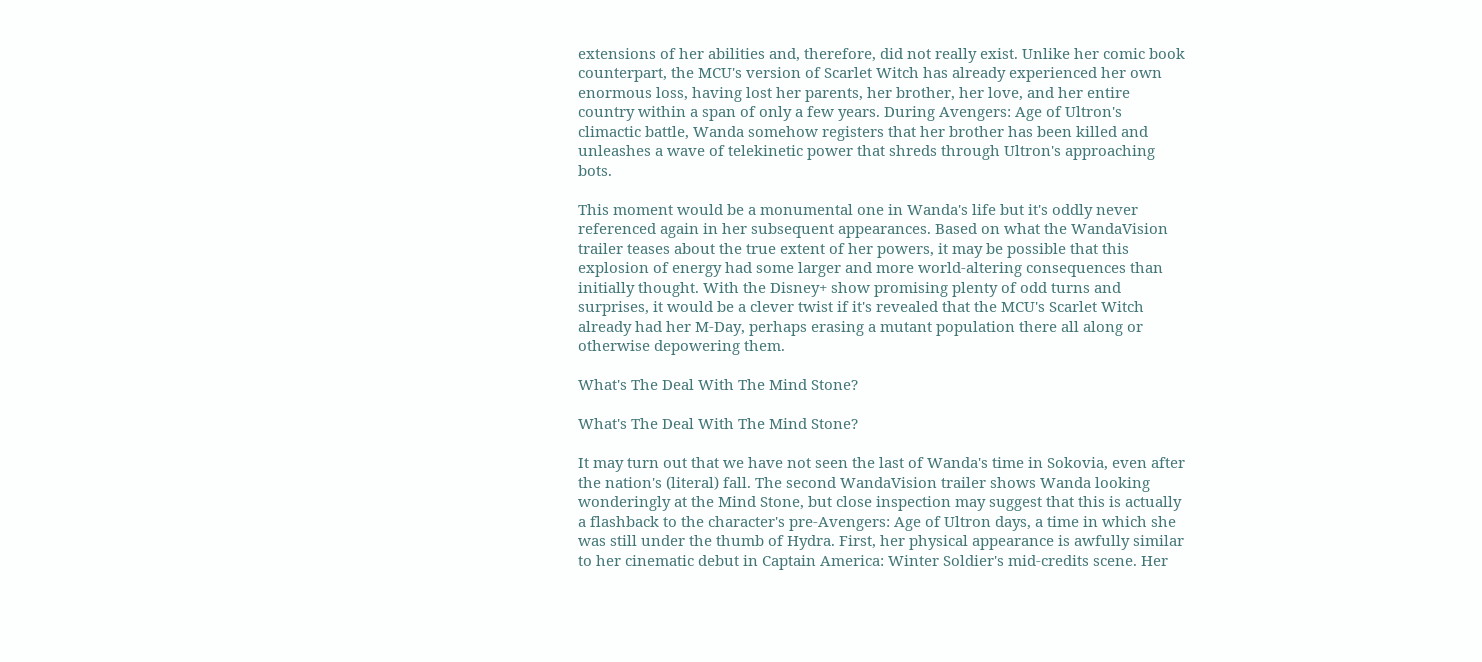extensions of her abilities and, therefore, did not really exist. Unlike her comic book counterpart, the MCU's version of Scarlet Witch has already experienced her own enormous loss, having lost her parents, her brother, her love, and her entire country within a span of only a few years. During Avengers: Age of Ultron's climactic battle, Wanda somehow registers that her brother has been killed and unleashes a wave of telekinetic power that shreds through Ultron's approaching bots.

This moment would be a monumental one in Wanda's life but it's oddly never referenced again in her subsequent appearances. Based on what the WandaVision trailer teases about the true extent of her powers, it may be possible that this explosion of energy had some larger and more world-altering consequences than initially thought. With the Disney+ show promising plenty of odd turns and surprises, it would be a clever twist if it's revealed that the MCU's Scarlet Witch already had her M-Day, perhaps erasing a mutant population there all along or otherwise depowering them.

What's The Deal With The Mind Stone?

What's The Deal With The Mind Stone?

It may turn out that we have not seen the last of Wanda's time in Sokovia, even after the nation's (literal) fall. The second WandaVision trailer shows Wanda looking wonderingly at the Mind Stone, but close inspection may suggest that this is actually a flashback to the character's pre-Avengers: Age of Ultron days, a time in which she was still under the thumb of Hydra. First, her physical appearance is awfully similar to her cinematic debut in Captain America: Winter Soldier's mid-credits scene. Her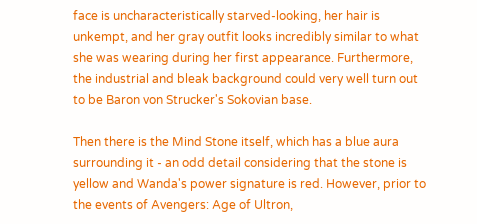face is uncharacteristically starved-looking, her hair is unkempt, and her gray outfit looks incredibly similar to what she was wearing during her first appearance. Furthermore, the industrial and bleak background could very well turn out to be Baron von Strucker's Sokovian base.

Then there is the Mind Stone itself, which has a blue aura surrounding it - an odd detail considering that the stone is yellow and Wanda's power signature is red. However, prior to the events of Avengers: Age of Ultron,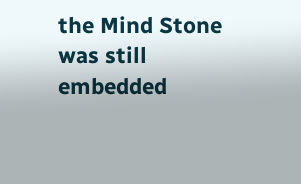the Mind Stone was still embedded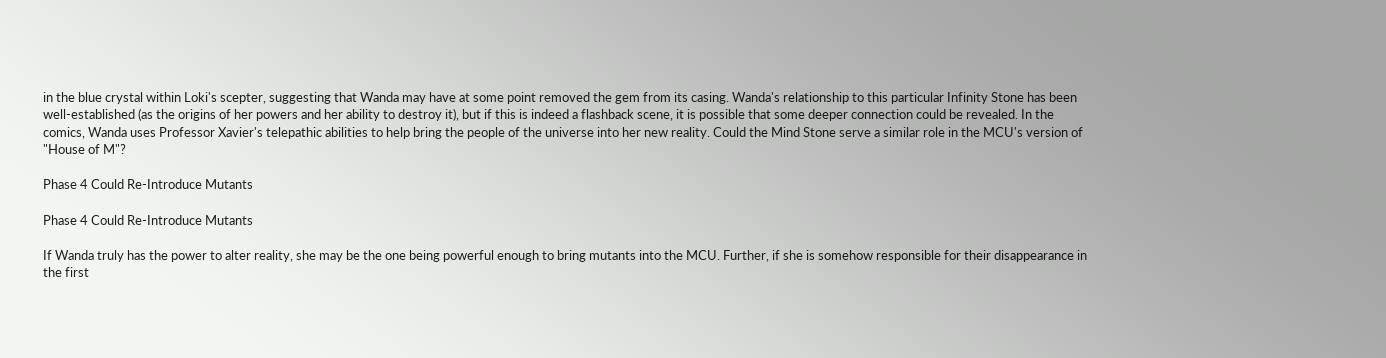in the blue crystal within Loki's scepter, suggesting that Wanda may have at some point removed the gem from its casing. Wanda's relationship to this particular Infinity Stone has been well-established (as the origins of her powers and her ability to destroy it), but if this is indeed a flashback scene, it is possible that some deeper connection could be revealed. In the comics, Wanda uses Professor Xavier's telepathic abilities to help bring the people of the universe into her new reality. Could the Mind Stone serve a similar role in the MCU's version of "House of M"?

Phase 4 Could Re-Introduce Mutants

Phase 4 Could Re-Introduce Mutants

If Wanda truly has the power to alter reality, she may be the one being powerful enough to bring mutants into the MCU. Further, if she is somehow responsible for their disappearance in the first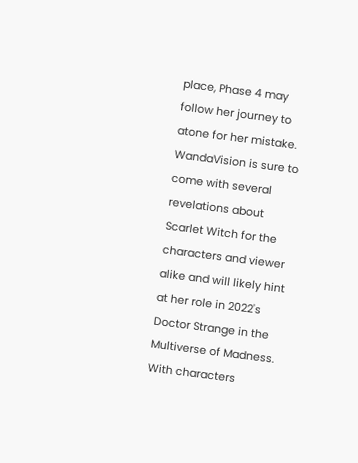place, Phase 4 may follow her journey to atone for her mistake. WandaVision is sure to come with several revelations about Scarlet Witch for the characters and viewer alike and will likely hint at her role in 2022's Doctor Strange in the Multiverse of Madness. With characters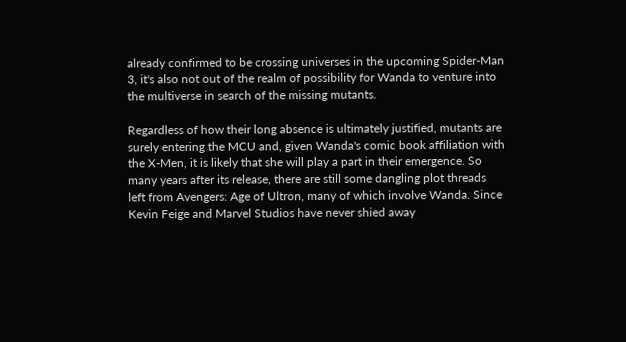already confirmed to be crossing universes in the upcoming Spider-Man 3, it's also not out of the realm of possibility for Wanda to venture into the multiverse in search of the missing mutants.

Regardless of how their long absence is ultimately justified, mutants are surely entering the MCU and, given Wanda's comic book affiliation with the X-Men, it is likely that she will play a part in their emergence. So many years after its release, there are still some dangling plot threads left from Avengers: Age of Ultron, many of which involve Wanda. Since Kevin Feige and Marvel Studios have never shied away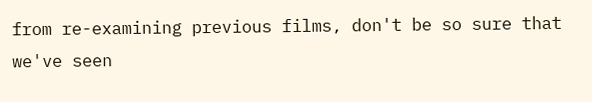from re-examining previous films, don't be so sure that we've seen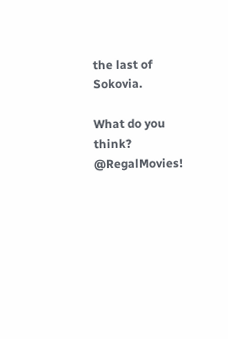the last of Sokovia.

What do you think? @RegalMovies!